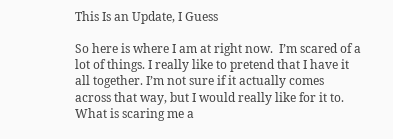This Is an Update, I Guess

So here is where I am at right now.  I’m scared of a lot of things. I really like to pretend that I have it all together. I’m not sure if it actually comes across that way, but I would really like for it to. What is scaring me a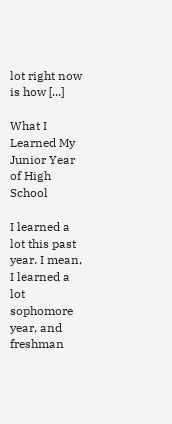lot right now is how [...]

What I Learned My Junior Year of High School

I learned a lot this past year. I mean, I learned a lot sophomore year, and freshman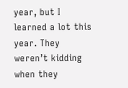year, but I learned a lot this year. They weren’t kidding when they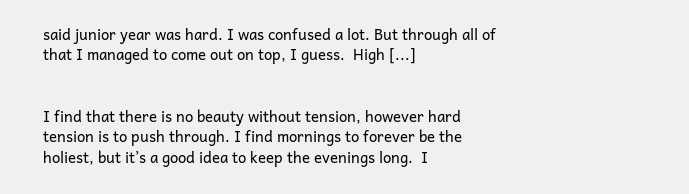said junior year was hard. I was confused a lot. But through all of that I managed to come out on top, I guess.  High [...]


I find that there is no beauty without tension, however hard tension is to push through. I find mornings to forever be the holiest, but it’s a good idea to keep the evenings long.  I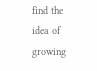find the idea of growing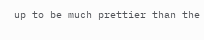up to be much prettier than the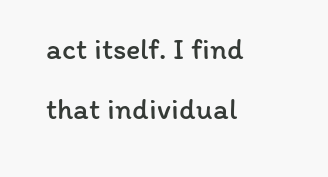act itself. I find that individual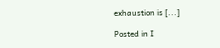exhaustion is [...]

Posted in I